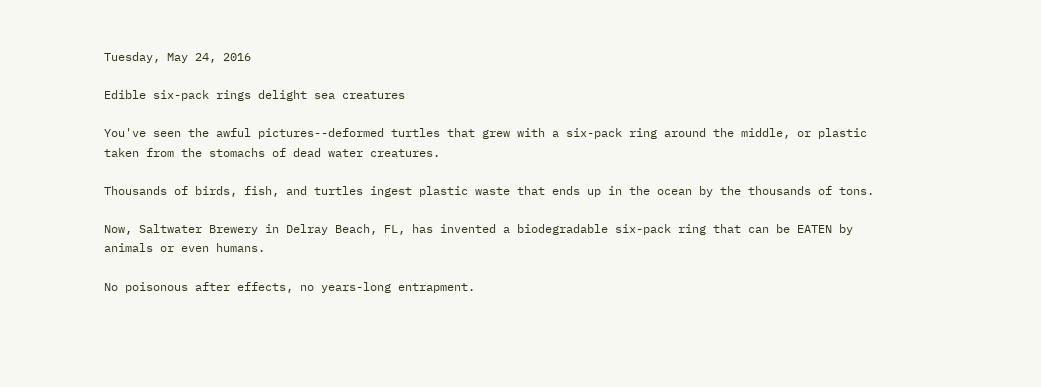Tuesday, May 24, 2016

Edible six-pack rings delight sea creatures

You've seen the awful pictures--deformed turtles that grew with a six-pack ring around the middle, or plastic taken from the stomachs of dead water creatures.

Thousands of birds, fish, and turtles ingest plastic waste that ends up in the ocean by the thousands of tons.

Now, Saltwater Brewery in Delray Beach, FL, has invented a biodegradable six-pack ring that can be EATEN by animals or even humans.

No poisonous after effects, no years-long entrapment.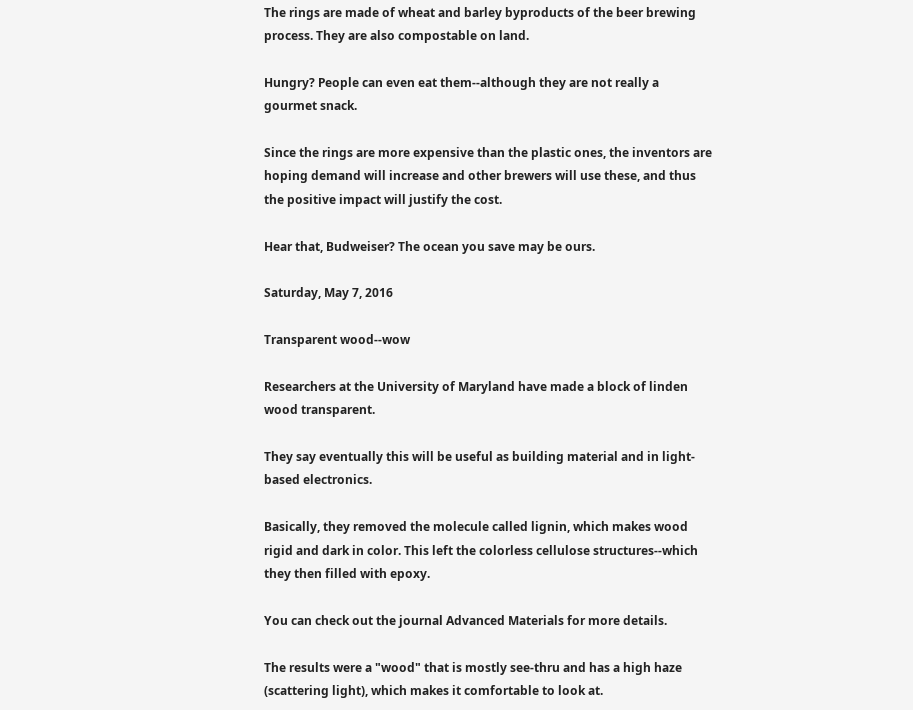The rings are made of wheat and barley byproducts of the beer brewing process. They are also compostable on land.

Hungry? People can even eat them--although they are not really a gourmet snack.

Since the rings are more expensive than the plastic ones, the inventors are hoping demand will increase and other brewers will use these, and thus the positive impact will justify the cost.

Hear that, Budweiser? The ocean you save may be ours.

Saturday, May 7, 2016

Transparent wood--wow

Researchers at the University of Maryland have made a block of linden wood transparent.

They say eventually this will be useful as building material and in light-based electronics.

Basically, they removed the molecule called lignin, which makes wood rigid and dark in color. This left the colorless cellulose structures--which they then filled with epoxy.

You can check out the journal Advanced Materials for more details.

The results were a "wood" that is mostly see-thru and has a high haze (scattering light), which makes it comfortable to look at.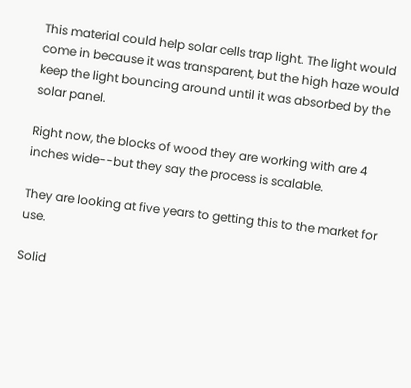This material could help solar cells trap light. The light would come in because it was transparent, but the high haze would keep the light bouncing around until it was absorbed by the solar panel.

Right now, the blocks of wood they are working with are 4 inches wide--but they say the process is scalable.

They are looking at five years to getting this to the market for use.

Solid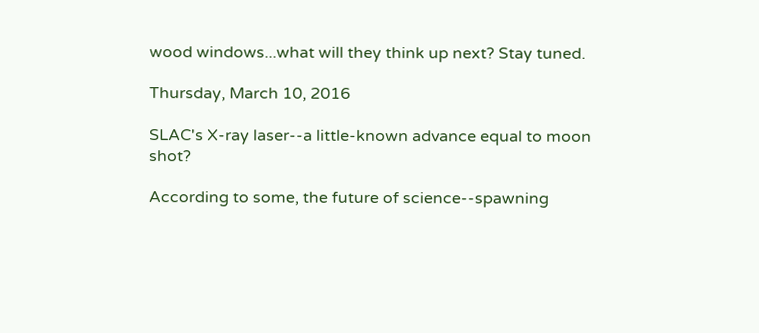wood windows...what will they think up next? Stay tuned.

Thursday, March 10, 2016

SLAC's X-ray laser--a little-known advance equal to moon shot?

According to some, the future of science--spawning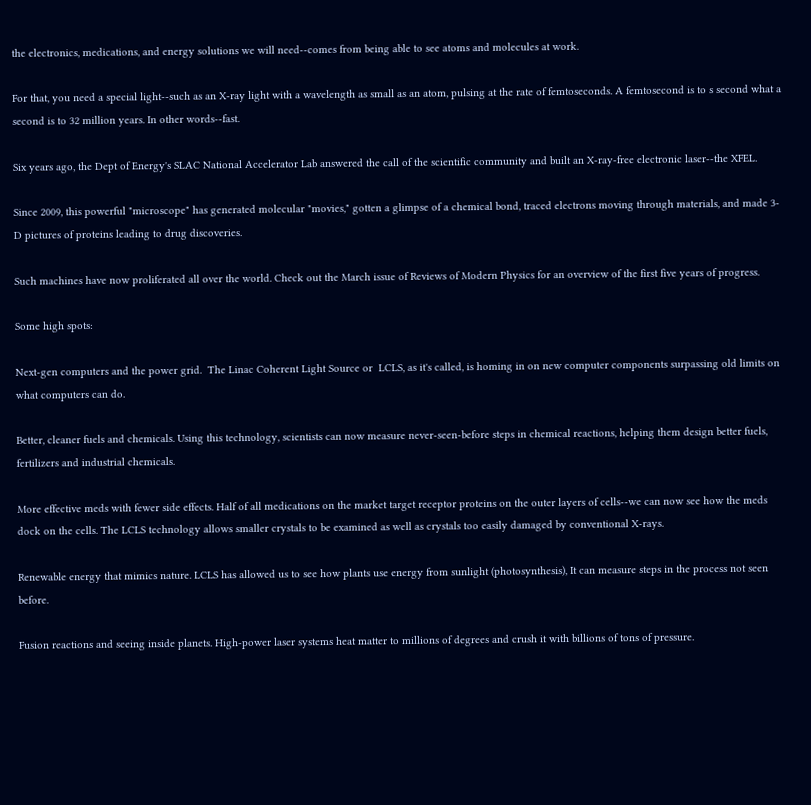the electronics, medications, and energy solutions we will need--comes from being able to see atoms and molecules at work.

For that, you need a special light--such as an X-ray light with a wavelength as small as an atom, pulsing at the rate of femtoseconds. A femtosecond is to s second what a second is to 32 million years. In other words--fast.

Six years ago, the Dept of Energy's SLAC National Accelerator Lab answered the call of the scientific community and built an X-ray-free electronic laser--the XFEL.

Since 2009, this powerful "microscope" has generated molecular "movies," gotten a glimpse of a chemical bond, traced electrons moving through materials, and made 3-D pictures of proteins leading to drug discoveries.

Such machines have now proliferated all over the world. Check out the March issue of Reviews of Modern Physics for an overview of the first five years of progress.

Some high spots:

Next-gen computers and the power grid.  The Linac Coherent Light Source or  LCLS, as it's called, is homing in on new computer components surpassing old limits on what computers can do.

Better, cleaner fuels and chemicals. Using this technology, scientists can now measure never-seen-before steps in chemical reactions, helping them design better fuels, fertilizers and industrial chemicals.

More effective meds with fewer side effects. Half of all medications on the market target receptor proteins on the outer layers of cells--we can now see how the meds dock on the cells. The LCLS technology allows smaller crystals to be examined as well as crystals too easily damaged by conventional X-rays.

Renewable energy that mimics nature. LCLS has allowed us to see how plants use energy from sunlight (photosynthesis), It can measure steps in the process not seen before.

Fusion reactions and seeing inside planets. High-power laser systems heat matter to millions of degrees and crush it with billions of tons of pressure.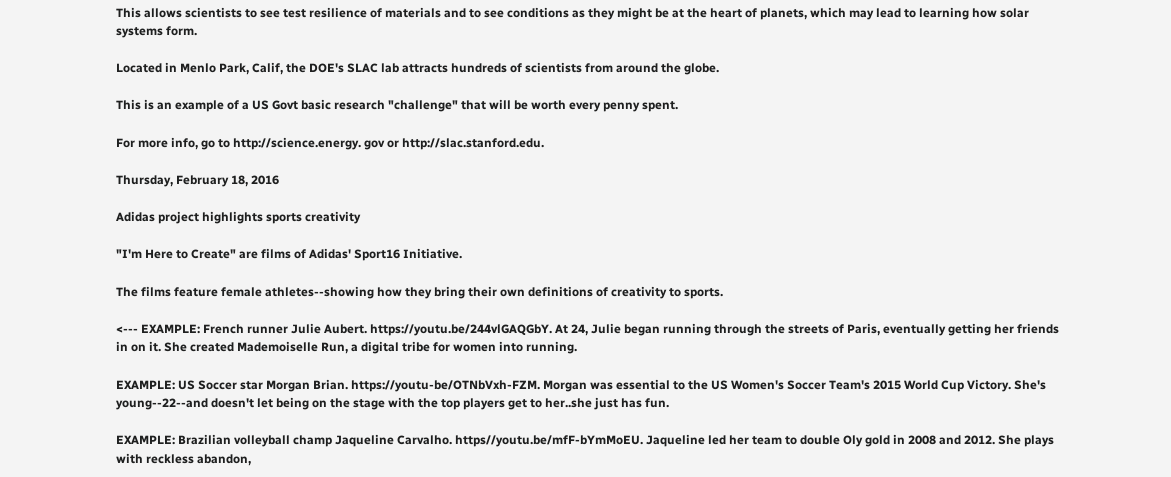This allows scientists to see test resilience of materials and to see conditions as they might be at the heart of planets, which may lead to learning how solar systems form.

Located in Menlo Park, Calif, the DOE's SLAC lab attracts hundreds of scientists from around the globe.

This is an example of a US Govt basic research "challenge" that will be worth every penny spent.

For more info, go to http://science.energy. gov or http://slac.stanford.edu.

Thursday, February 18, 2016

Adidas project highlights sports creativity

"I'm Here to Create" are films of Adidas' Sport16 Initiative.

The films feature female athletes--showing how they bring their own definitions of creativity to sports.

<--- EXAMPLE: French runner Julie Aubert. https://youtu.be/244vlGAQGbY. At 24, Julie began running through the streets of Paris, eventually getting her friends in on it. She created Mademoiselle Run, a digital tribe for women into running.

EXAMPLE: US Soccer star Morgan Brian. https://youtu-be/OTNbVxh-FZM. Morgan was essential to the US Women's Soccer Team's 2015 World Cup Victory. She's young--22--and doesn't let being on the stage with the top players get to her..she just has fun.

EXAMPLE: Brazilian volleyball champ Jaqueline Carvalho. https//youtu.be/mfF-bYmMoEU. Jaqueline led her team to double Oly gold in 2008 and 2012. She plays with reckless abandon,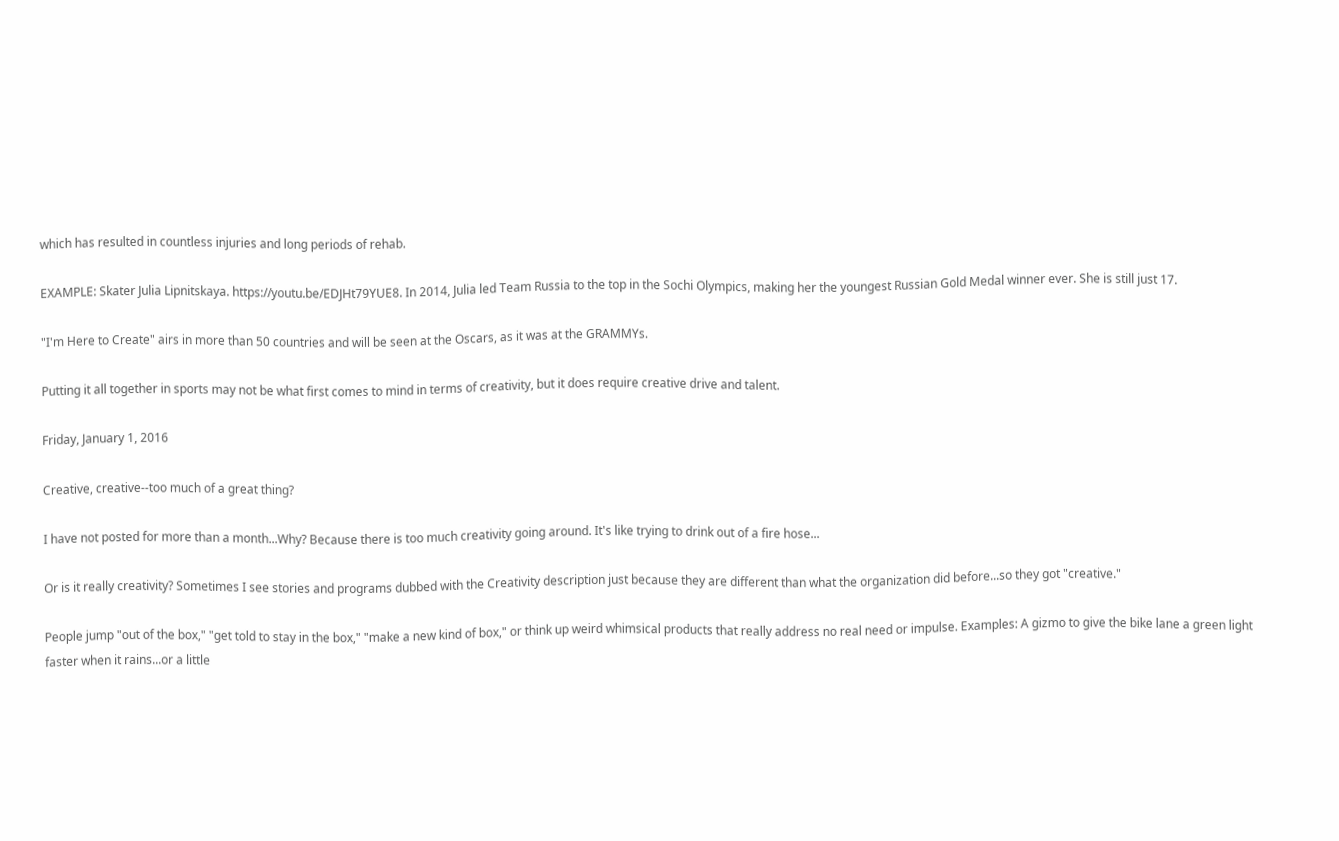which has resulted in countless injuries and long periods of rehab.

EXAMPLE: Skater Julia Lipnitskaya. https://youtu.be/EDJHt79YUE8. In 2014, Julia led Team Russia to the top in the Sochi Olympics, making her the youngest Russian Gold Medal winner ever. She is still just 17.

"I'm Here to Create" airs in more than 50 countries and will be seen at the Oscars, as it was at the GRAMMYs.

Putting it all together in sports may not be what first comes to mind in terms of creativity, but it does require creative drive and talent.

Friday, January 1, 2016

Creative, creative--too much of a great thing?

I have not posted for more than a month...Why? Because there is too much creativity going around. It's like trying to drink out of a fire hose...

Or is it really creativity? Sometimes I see stories and programs dubbed with the Creativity description just because they are different than what the organization did before...so they got "creative."

People jump "out of the box," "get told to stay in the box," "make a new kind of box," or think up weird whimsical products that really address no real need or impulse. Examples: A gizmo to give the bike lane a green light faster when it rains...or a little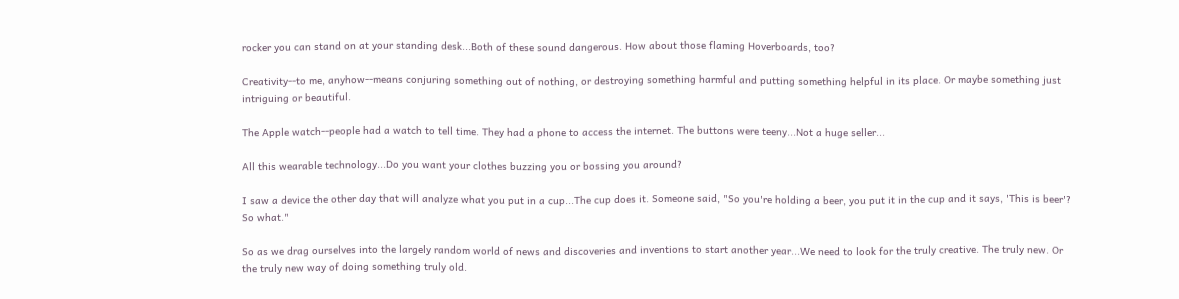rocker you can stand on at your standing desk...Both of these sound dangerous. How about those flaming Hoverboards, too?

Creativity--to me, anyhow--means conjuring something out of nothing, or destroying something harmful and putting something helpful in its place. Or maybe something just intriguing or beautiful.

The Apple watch--people had a watch to tell time. They had a phone to access the internet. The buttons were teeny...Not a huge seller...

All this wearable technology...Do you want your clothes buzzing you or bossing you around?

I saw a device the other day that will analyze what you put in a cup...The cup does it. Someone said, "So you're holding a beer, you put it in the cup and it says, 'This is beer'? So what."

So as we drag ourselves into the largely random world of news and discoveries and inventions to start another year...We need to look for the truly creative. The truly new. Or the truly new way of doing something truly old.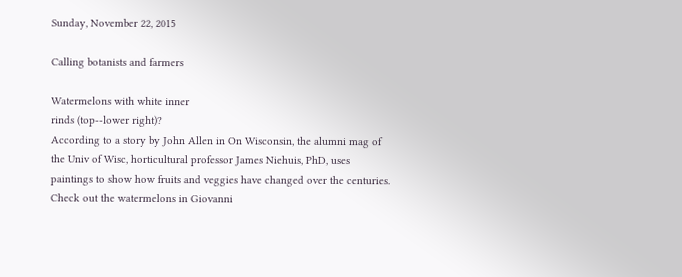Sunday, November 22, 2015

Calling botanists and farmers

Watermelons with white inner
rinds (top--lower right)?
According to a story by John Allen in On Wisconsin, the alumni mag of the Univ of Wisc, horticultural professor James Niehuis, PhD, uses paintings to show how fruits and veggies have changed over the centuries. Check out the watermelons in Giovanni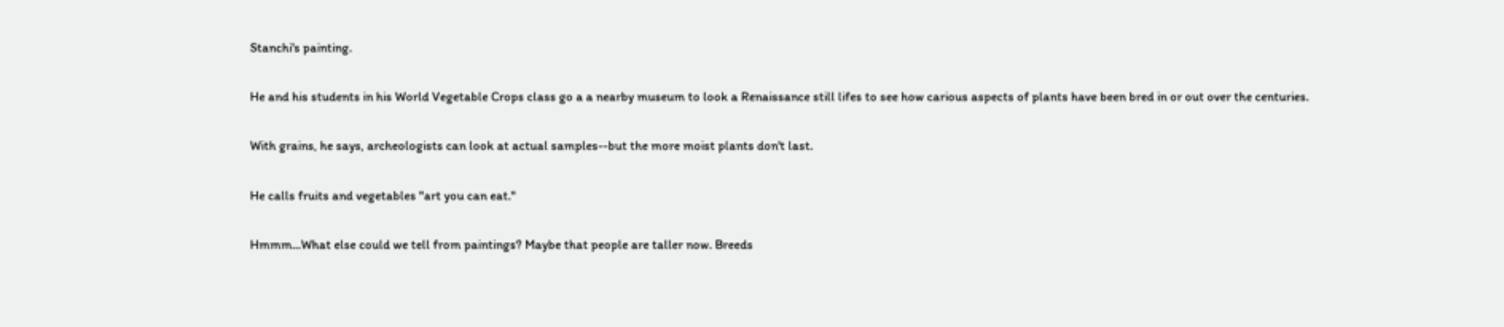Stanchi's painting.

He and his students in his World Vegetable Crops class go a a nearby museum to look a Renaissance still lifes to see how carious aspects of plants have been bred in or out over the centuries.

With grains, he says, archeologists can look at actual samples--but the more moist plants don't last.

He calls fruits and vegetables "art you can eat."

Hmmm...What else could we tell from paintings? Maybe that people are taller now. Breeds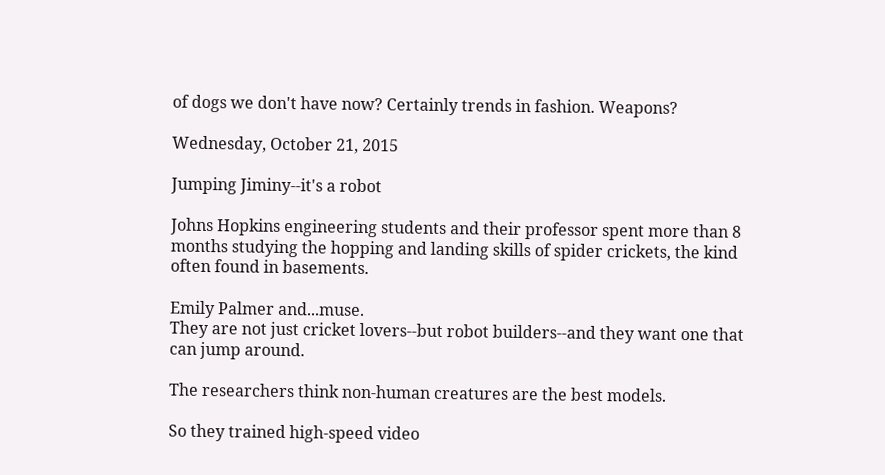of dogs we don't have now? Certainly trends in fashion. Weapons?

Wednesday, October 21, 2015

Jumping Jiminy--it's a robot

Johns Hopkins engineering students and their professor spent more than 8 months studying the hopping and landing skills of spider crickets, the kind often found in basements.

Emily Palmer and...muse.
They are not just cricket lovers--but robot builders--and they want one that can jump around.

The researchers think non-human creatures are the best models.

So they trained high-speed video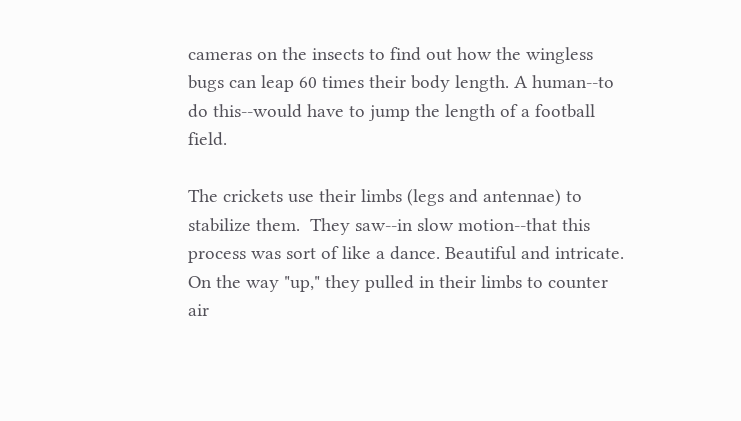cameras on the insects to find out how the wingless bugs can leap 60 times their body length. A human--to do this--would have to jump the length of a football field.

The crickets use their limbs (legs and antennae) to stabilize them.  They saw--in slow motion--that this process was sort of like a dance. Beautiful and intricate. On the way "up," they pulled in their limbs to counter air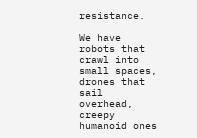resistance.

We have robots that crawl into small spaces, drones that sail overhead, creepy humanoid ones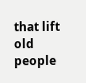that lift old people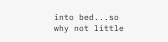into bed...so why not little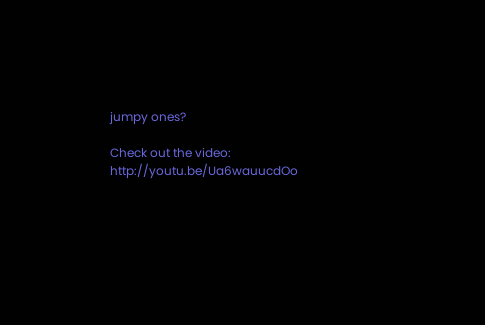jumpy ones?

Check out the video: http://youtu.be/Ua6wauucdOo